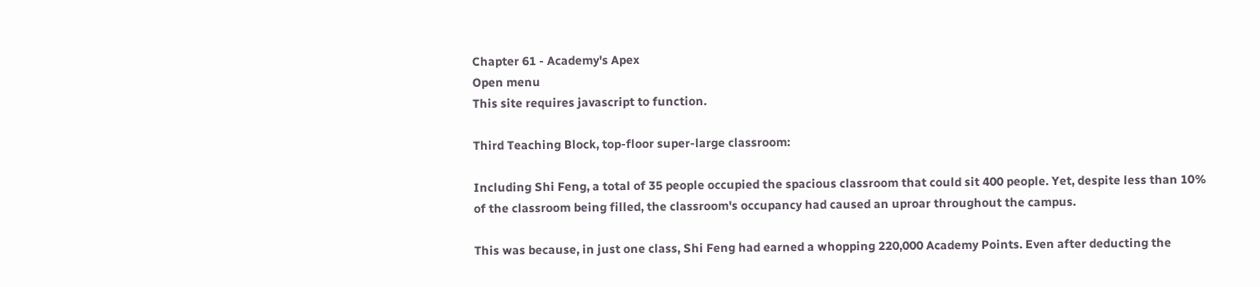Chapter 61 - Academy's Apex
Open menu
This site requires javascript to function.

Third Teaching Block, top-floor super-large classroom:

Including Shi Feng, a total of 35 people occupied the spacious classroom that could sit 400 people. Yet, despite less than 10% of the classroom being filled, the classroom's occupancy had caused an uproar throughout the campus.

This was because, in just one class, Shi Feng had earned a whopping 220,000 Academy Points. Even after deducting the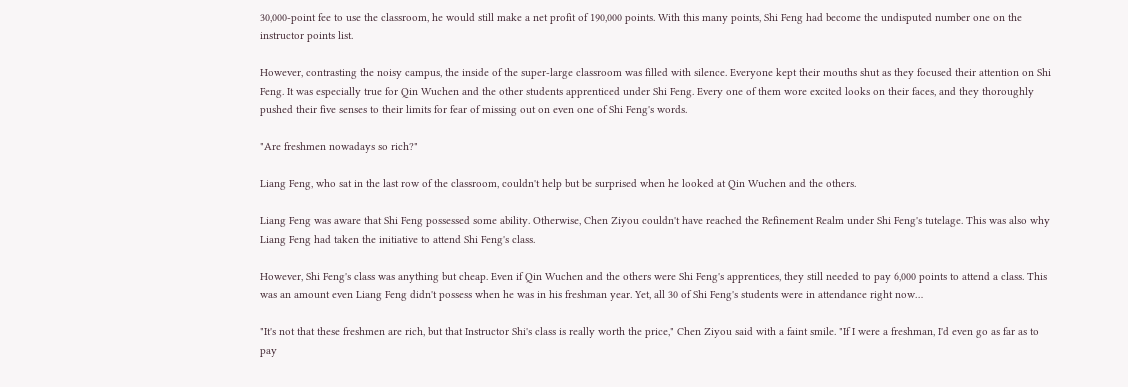30,000-point fee to use the classroom, he would still make a net profit of 190,000 points. With this many points, Shi Feng had become the undisputed number one on the instructor points list.

However, contrasting the noisy campus, the inside of the super-large classroom was filled with silence. Everyone kept their mouths shut as they focused their attention on Shi Feng. It was especially true for Qin Wuchen and the other students apprenticed under Shi Feng. Every one of them wore excited looks on their faces, and they thoroughly pushed their five senses to their limits for fear of missing out on even one of Shi Feng's words.

"Are freshmen nowadays so rich?"

Liang Feng, who sat in the last row of the classroom, couldn't help but be surprised when he looked at Qin Wuchen and the others.

Liang Feng was aware that Shi Feng possessed some ability. Otherwise, Chen Ziyou couldn't have reached the Refinement Realm under Shi Feng's tutelage. This was also why Liang Feng had taken the initiative to attend Shi Feng's class.

However, Shi Feng's class was anything but cheap. Even if Qin Wuchen and the others were Shi Feng's apprentices, they still needed to pay 6,000 points to attend a class. This was an amount even Liang Feng didn't possess when he was in his freshman year. Yet, all 30 of Shi Feng's students were in attendance right now…

"It's not that these freshmen are rich, but that Instructor Shi's class is really worth the price," Chen Ziyou said with a faint smile. "If I were a freshman, I'd even go as far as to pay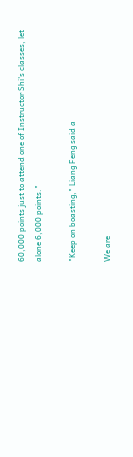60,000 points just to attend one of Instructor Shi's classes, let alone 6,000 points."

"Keep on boasting," Liang Feng said a

We are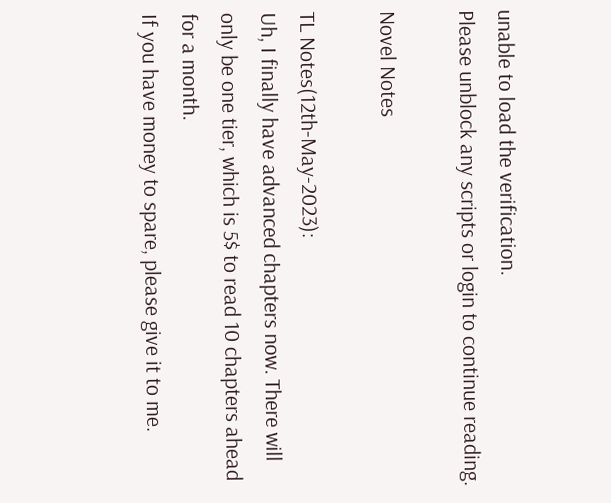unable to load the verification.
Please unblock any scripts or login to continue reading.

Novel Notes

TL Notes(12th-May-2023):
Uh, I finally have advanced chapters now. There will only be one tier, which is 5$ to read 10 chapters ahead for a month.
If you have money to spare, please give it to me.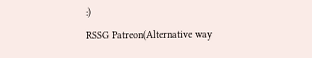:)
RSSG Patreon(Alternative way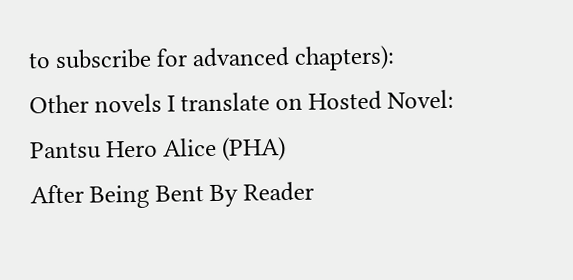to subscribe for advanced chapters):
Other novels I translate on Hosted Novel:
Pantsu Hero Alice (PHA)
After Being Bent By Reader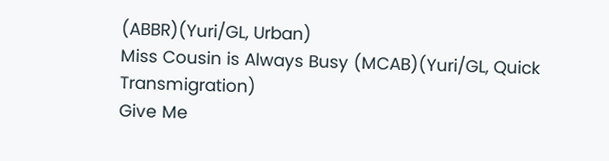(ABBR)(Yuri/GL, Urban)
Miss Cousin is Always Busy (MCAB)(Yuri/GL, Quick Transmigration)
Give Me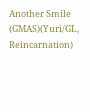Another Smile (GMAS)(Yuri/GL, Reincarnation)